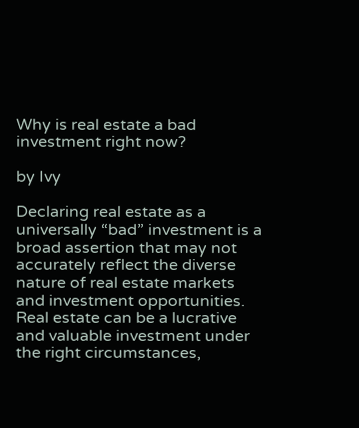Why is real estate a bad investment right now?

by Ivy

Declaring real estate as a universally “bad” investment is a broad assertion that may not accurately reflect the diverse nature of real estate markets and investment opportunities. Real estate can be a lucrative and valuable investment under the right circumstances,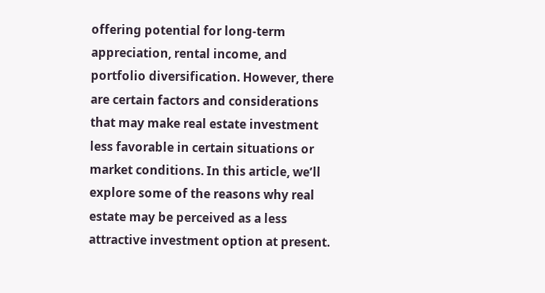offering potential for long-term appreciation, rental income, and portfolio diversification. However, there are certain factors and considerations that may make real estate investment less favorable in certain situations or market conditions. In this article, we’ll explore some of the reasons why real estate may be perceived as a less attractive investment option at present.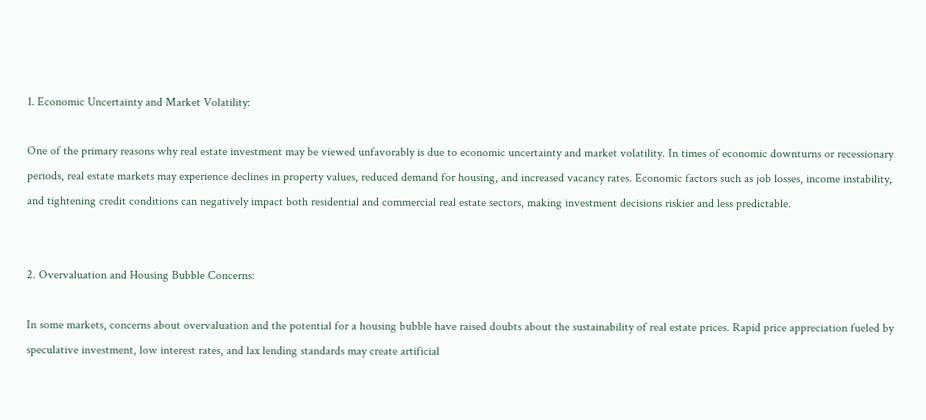1. Economic Uncertainty and Market Volatility:

One of the primary reasons why real estate investment may be viewed unfavorably is due to economic uncertainty and market volatility. In times of economic downturns or recessionary periods, real estate markets may experience declines in property values, reduced demand for housing, and increased vacancy rates. Economic factors such as job losses, income instability, and tightening credit conditions can negatively impact both residential and commercial real estate sectors, making investment decisions riskier and less predictable.


2. Overvaluation and Housing Bubble Concerns:

In some markets, concerns about overvaluation and the potential for a housing bubble have raised doubts about the sustainability of real estate prices. Rapid price appreciation fueled by speculative investment, low interest rates, and lax lending standards may create artificial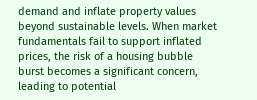demand and inflate property values beyond sustainable levels. When market fundamentals fail to support inflated prices, the risk of a housing bubble burst becomes a significant concern, leading to potential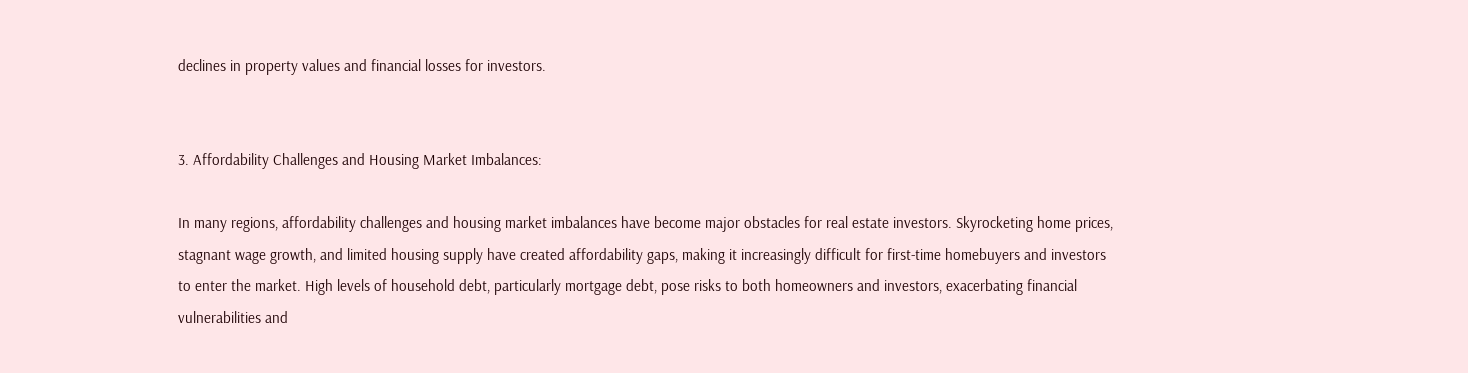declines in property values and financial losses for investors.


3. Affordability Challenges and Housing Market Imbalances:

In many regions, affordability challenges and housing market imbalances have become major obstacles for real estate investors. Skyrocketing home prices, stagnant wage growth, and limited housing supply have created affordability gaps, making it increasingly difficult for first-time homebuyers and investors to enter the market. High levels of household debt, particularly mortgage debt, pose risks to both homeowners and investors, exacerbating financial vulnerabilities and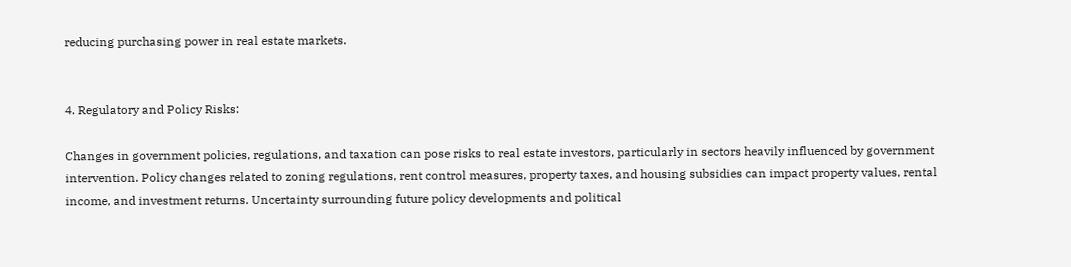reducing purchasing power in real estate markets.


4. Regulatory and Policy Risks:

Changes in government policies, regulations, and taxation can pose risks to real estate investors, particularly in sectors heavily influenced by government intervention. Policy changes related to zoning regulations, rent control measures, property taxes, and housing subsidies can impact property values, rental income, and investment returns. Uncertainty surrounding future policy developments and political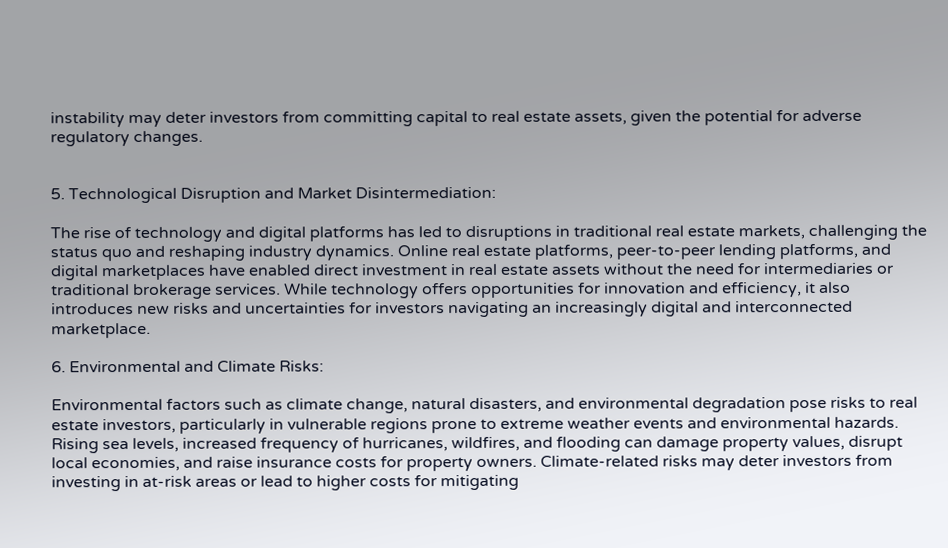instability may deter investors from committing capital to real estate assets, given the potential for adverse regulatory changes.


5. Technological Disruption and Market Disintermediation:

The rise of technology and digital platforms has led to disruptions in traditional real estate markets, challenging the status quo and reshaping industry dynamics. Online real estate platforms, peer-to-peer lending platforms, and digital marketplaces have enabled direct investment in real estate assets without the need for intermediaries or traditional brokerage services. While technology offers opportunities for innovation and efficiency, it also introduces new risks and uncertainties for investors navigating an increasingly digital and interconnected marketplace.

6. Environmental and Climate Risks:

Environmental factors such as climate change, natural disasters, and environmental degradation pose risks to real estate investors, particularly in vulnerable regions prone to extreme weather events and environmental hazards. Rising sea levels, increased frequency of hurricanes, wildfires, and flooding can damage property values, disrupt local economies, and raise insurance costs for property owners. Climate-related risks may deter investors from investing in at-risk areas or lead to higher costs for mitigating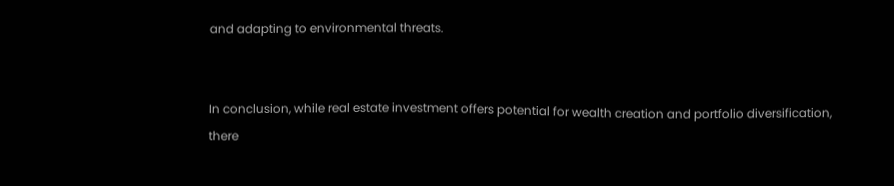and adapting to environmental threats.


In conclusion, while real estate investment offers potential for wealth creation and portfolio diversification, there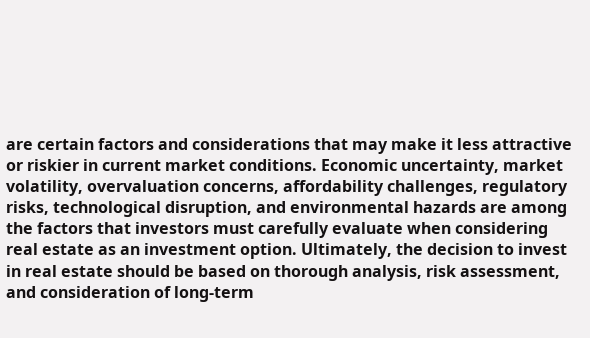are certain factors and considerations that may make it less attractive or riskier in current market conditions. Economic uncertainty, market volatility, overvaluation concerns, affordability challenges, regulatory risks, technological disruption, and environmental hazards are among the factors that investors must carefully evaluate when considering real estate as an investment option. Ultimately, the decision to invest in real estate should be based on thorough analysis, risk assessment, and consideration of long-term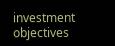investment objectives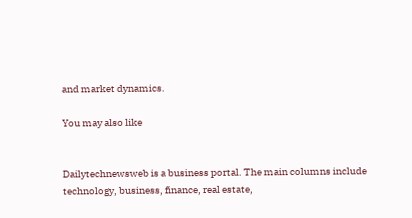and market dynamics.

You may also like


Dailytechnewsweb is a business portal. The main columns include technology, business, finance, real estate,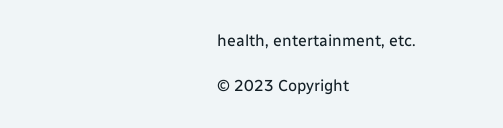health, entertainment, etc.

© 2023 Copyright